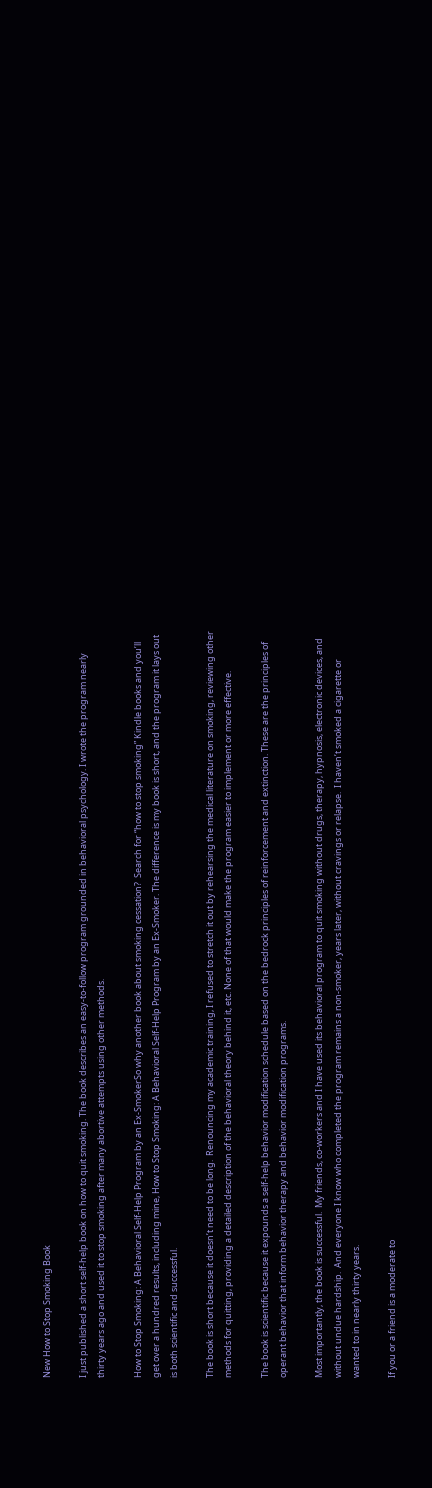New How to Stop Smoking Book

I just published a short self-help book on how to quit smoking. The book describes an easy-to-follow program grounded in behavioral psychology. I wrote the program nearly thirty years ago and used it to stop smoking after many abortive attempts using other methods.

How to Stop Smoking: A Behavioral Self-Help Program by an Ex-SmokerSo why another book about smoking cessation?  Search for “how to stop smoking” Kindle books and you’ll get over a hundred results, including mine, How to Stop Smoking: A Behavioral Self-Help Program by an Ex-Smoker. The difference is my book is short, and the program it lays out is both scientific and successful.

The book is short because it doesn’t need to be long.  Renouncing my academic training, I refused to stretch it out by rehearsing the medical literature on smoking, reviewing other methods for quitting, providing a detailed description of the behavioral theory behind it, etc. None of that would make the program easier to implement or more effective.

The book is scientific because it expounds a self-help behavior modification schedule based on the bedrock principles of reinforcement and extinction. These are the principles of operant behavior that inform behavior therapy and behavior modification programs.

Most importantly, the book is successful.  My friends, co-workers and I have used its behavioral program to quit smoking without drugs, therapy, hypnosis, electronic devices, and without undue hardship.  And everyone I know who completed the program remains a non-smoker, years later, without cravings or relapse.  I haven’t smoked a cigarette or wanted to in nearly thirty years.

If you or a friend is a moderate to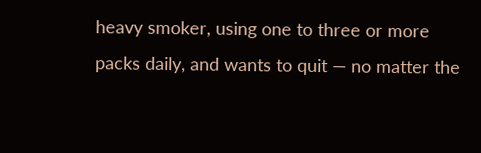heavy smoker, using one to three or more packs daily, and wants to quit — no matter the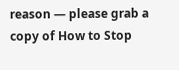reason — please grab a copy of How to Stop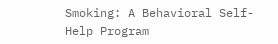Smoking: A Behavioral Self-Help Program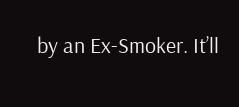by an Ex-Smoker. It’ll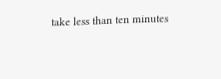take less than ten minutes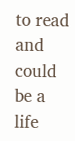to read and could be a life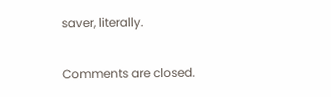saver, literally.

Comments are closed.